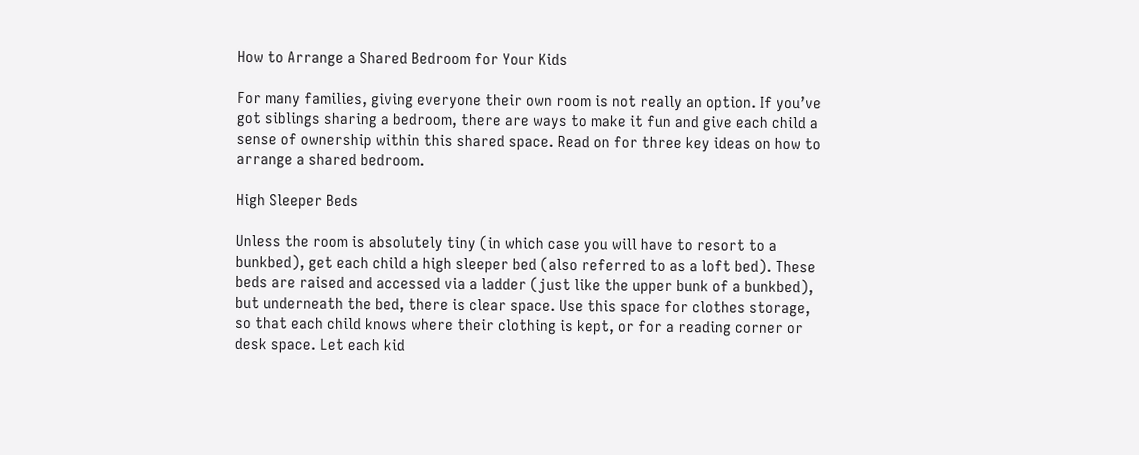How to Arrange a Shared Bedroom for Your Kids

For many families, giving everyone their own room is not really an option. If you’ve got siblings sharing a bedroom, there are ways to make it fun and give each child a sense of ownership within this shared space. Read on for three key ideas on how to arrange a shared bedroom.

High Sleeper Beds

Unless the room is absolutely tiny (in which case you will have to resort to a bunkbed), get each child a high sleeper bed (also referred to as a loft bed). These beds are raised and accessed via a ladder (just like the upper bunk of a bunkbed), but underneath the bed, there is clear space. Use this space for clothes storage, so that each child knows where their clothing is kept, or for a reading corner or desk space. Let each kid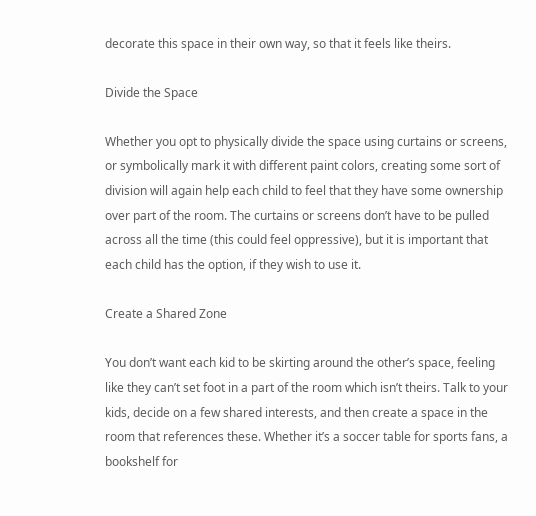decorate this space in their own way, so that it feels like theirs.

Divide the Space

Whether you opt to physically divide the space using curtains or screens, or symbolically mark it with different paint colors, creating some sort of division will again help each child to feel that they have some ownership over part of the room. The curtains or screens don’t have to be pulled across all the time (this could feel oppressive), but it is important that each child has the option, if they wish to use it.

Create a Shared Zone

You don’t want each kid to be skirting around the other’s space, feeling like they can’t set foot in a part of the room which isn’t theirs. Talk to your kids, decide on a few shared interests, and then create a space in the room that references these. Whether it’s a soccer table for sports fans, a bookshelf for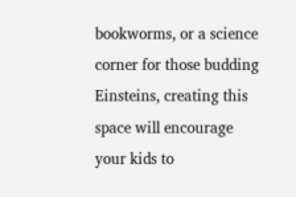bookworms, or a science corner for those budding Einsteins, creating this space will encourage your kids to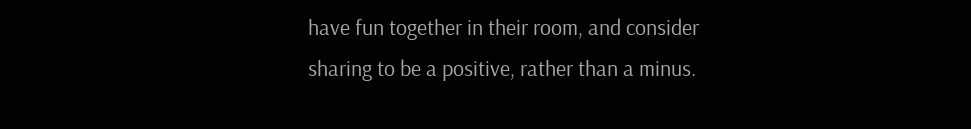have fun together in their room, and consider sharing to be a positive, rather than a minus.